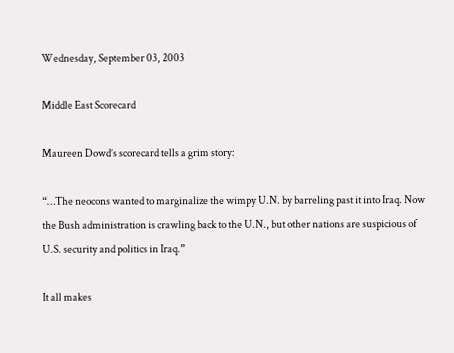Wednesday, September 03, 2003

Middle East Scorecard

Maureen Dowd’s scorecard tells a grim story:

“…The neocons wanted to marginalize the wimpy U.N. by barreling past it into Iraq. Now the Bush administration is crawling back to the U.N., but other nations are suspicious of U.S. security and politics in Iraq.”

It all makes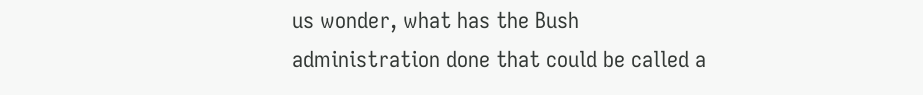us wonder, what has the Bush administration done that could be called a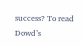success? To read Dowd’s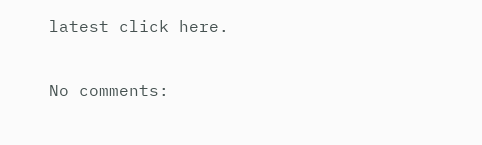latest click here.

No comments: